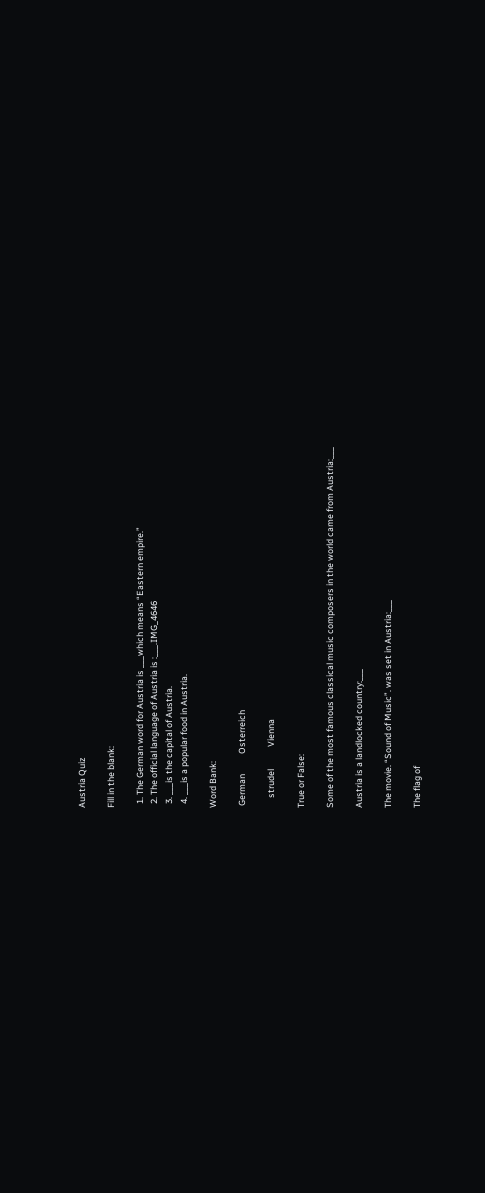Austria Quiz

Fill in the blank:

  1. The German word for Austria is ___which means “Eastern empire.”
  2. The official language of Austria is :___.IMG_4646
  3. ___is the capital of Austria.
  4. ___is a popular food in Austria.

Word Bank:

 German          Osterreich

     strudel           Vienna

True or False:

Some of the most famous classical music composers in the world came from Austria:___

Austria is a landlocked country:___

The movie. “Sound of Music”. was set in Austria:___

The flag of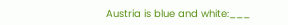Austria is blue and white:___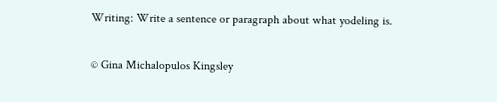Writing: Write a sentence or paragraph about what yodeling is.

© Gina Michalopulos Kingsley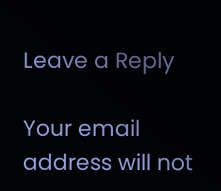Leave a Reply

Your email address will not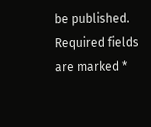be published. Required fields are marked *